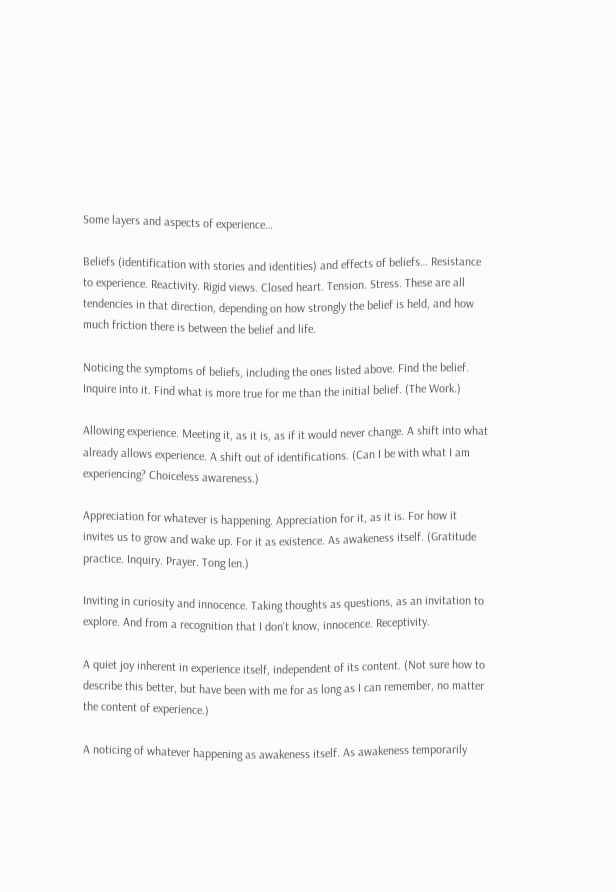Some layers and aspects of experience…

Beliefs (identification with stories and identities) and effects of beliefs… Resistance to experience. Reactivity. Rigid views. Closed heart. Tension. Stress. These are all tendencies in that direction, depending on how strongly the belief is held, and how much friction there is between the belief and life.

Noticing the symptoms of beliefs, including the ones listed above. Find the belief. Inquire into it. Find what is more true for me than the initial belief. (The Work.)

Allowing experience. Meeting it, as it is, as if it would never change. A shift into what already allows experience. A shift out of identifications. (Can I be with what I am experiencing? Choiceless awareness.)

Appreciation for whatever is happening. Appreciation for it, as it is. For how it invites us to grow and wake up. For it as existence. As awakeness itself. (Gratitude practice. Inquiry. Prayer. Tong len.)

Inviting in curiosity and innocence. Taking thoughts as questions, as an invitation to explore. And from a recognition that I don’t know, innocence. Receptivity.

A quiet joy inherent in experience itself, independent of its content. (Not sure how to describe this better, but have been with me for as long as I can remember, no matter the content of experience.)

A noticing of whatever happening as awakeness itself. As awakeness temporarily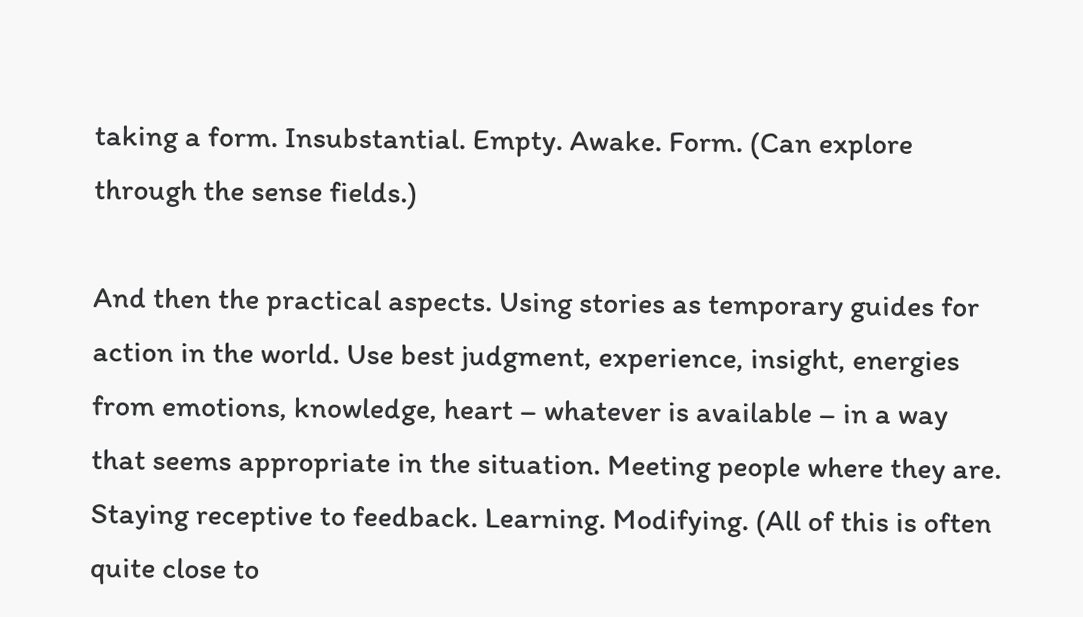taking a form. Insubstantial. Empty. Awake. Form. (Can explore through the sense fields.)

And then the practical aspects. Using stories as temporary guides for action in the world. Use best judgment, experience, insight, energies from emotions, knowledge, heart – whatever is available – in a way that seems appropriate in the situation. Meeting people where they are. Staying receptive to feedback. Learning. Modifying. (All of this is often quite close to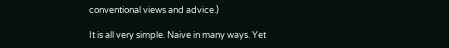conventional views and advice.)

It is all very simple. Naive in many ways. Yet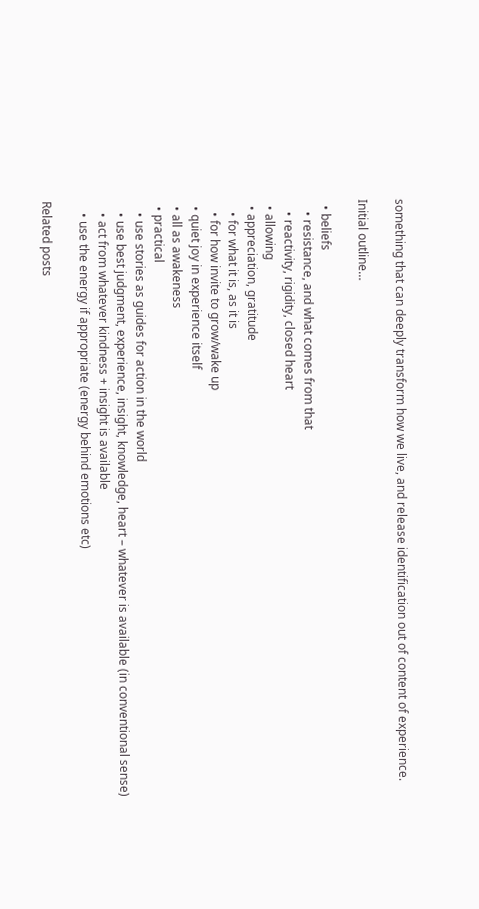something that can deeply transform how we live, and release identification out of content of experience.

Initial outline…

  • beliefs
    • resistance, and what comes from that
    • reactivity, rigidity, closed heart
  • allowing
  • appreciation, gratitude
    • for what it is, as it is
    • for how invite to grow/wake up
  • quiet joy in experience itself
  • all as awakeness
  • practical
    • use stories as guides for action in the world
    • use best judgment, experience, insight, knowledge, heart – whatever is available (in conventional sense)
    • act from whatever kindness + insight is available
    • use the energy if appropriate (energy behind emotions etc)

Related posts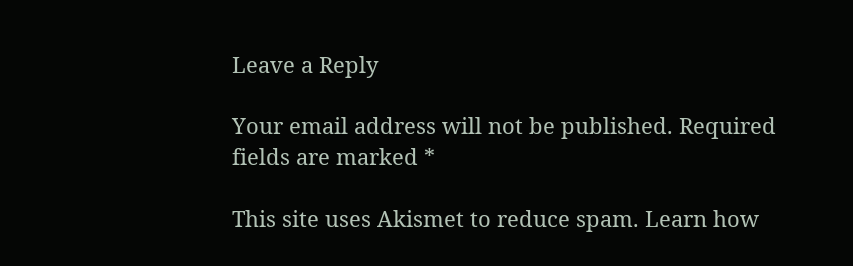Leave a Reply

Your email address will not be published. Required fields are marked *

This site uses Akismet to reduce spam. Learn how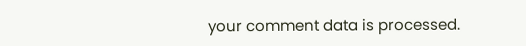your comment data is processed.